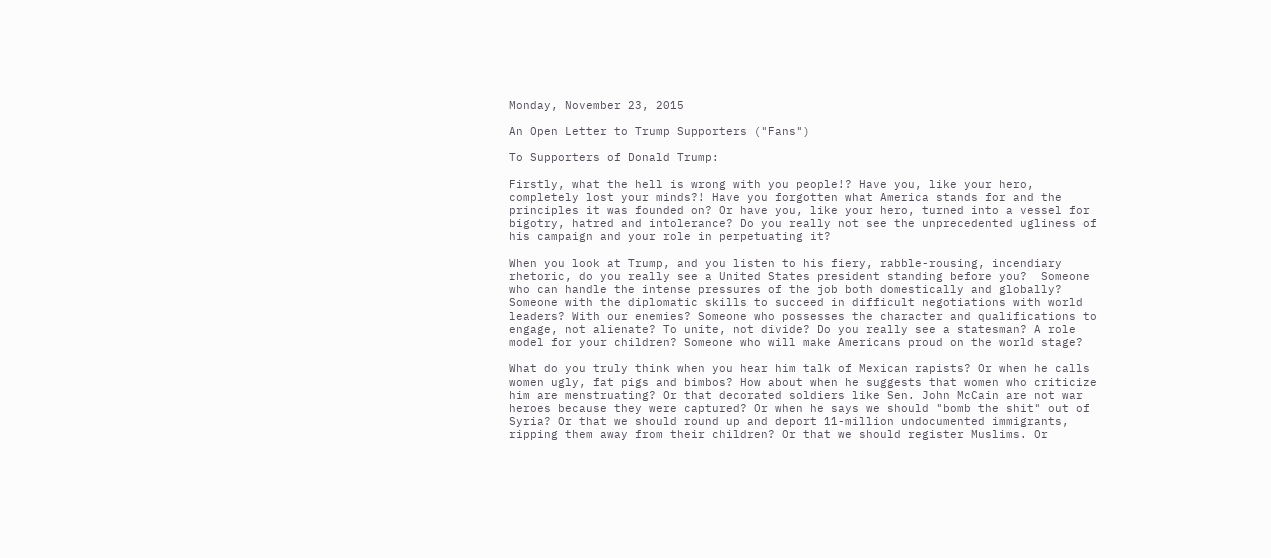Monday, November 23, 2015

An Open Letter to Trump Supporters ("Fans")

To Supporters of Donald Trump:

Firstly, what the hell is wrong with you people!? Have you, like your hero, completely lost your minds?! Have you forgotten what America stands for and the principles it was founded on? Or have you, like your hero, turned into a vessel for bigotry, hatred and intolerance? Do you really not see the unprecedented ugliness of his campaign and your role in perpetuating it?

When you look at Trump, and you listen to his fiery, rabble-rousing, incendiary rhetoric, do you really see a United States president standing before you?  Someone who can handle the intense pressures of the job both domestically and globally? Someone with the diplomatic skills to succeed in difficult negotiations with world leaders? With our enemies? Someone who possesses the character and qualifications to engage, not alienate? To unite, not divide? Do you really see a statesman? A role model for your children? Someone who will make Americans proud on the world stage?

What do you truly think when you hear him talk of Mexican rapists? Or when he calls women ugly, fat pigs and bimbos? How about when he suggests that women who criticize him are menstruating? Or that decorated soldiers like Sen. John McCain are not war heroes because they were captured? Or when he says we should "bomb the shit" out of Syria? Or that we should round up and deport 11-million undocumented immigrants, ripping them away from their children? Or that we should register Muslims. Or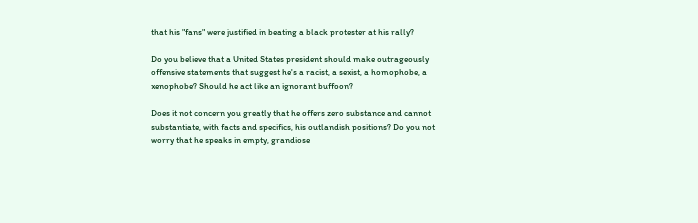that his "fans" were justified in beating a black protester at his rally?

Do you believe that a United States president should make outrageously offensive statements that suggest he's a racist, a sexist, a homophobe, a xenophobe? Should he act like an ignorant buffoon?

Does it not concern you greatly that he offers zero substance and cannot substantiate, with facts and specifics, his outlandish positions? Do you not worry that he speaks in empty, grandiose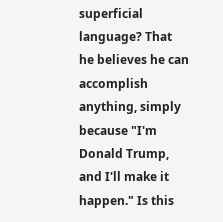superficial language? That he believes he can accomplish anything, simply because "I'm Donald Trump, and I'll make it happen." Is this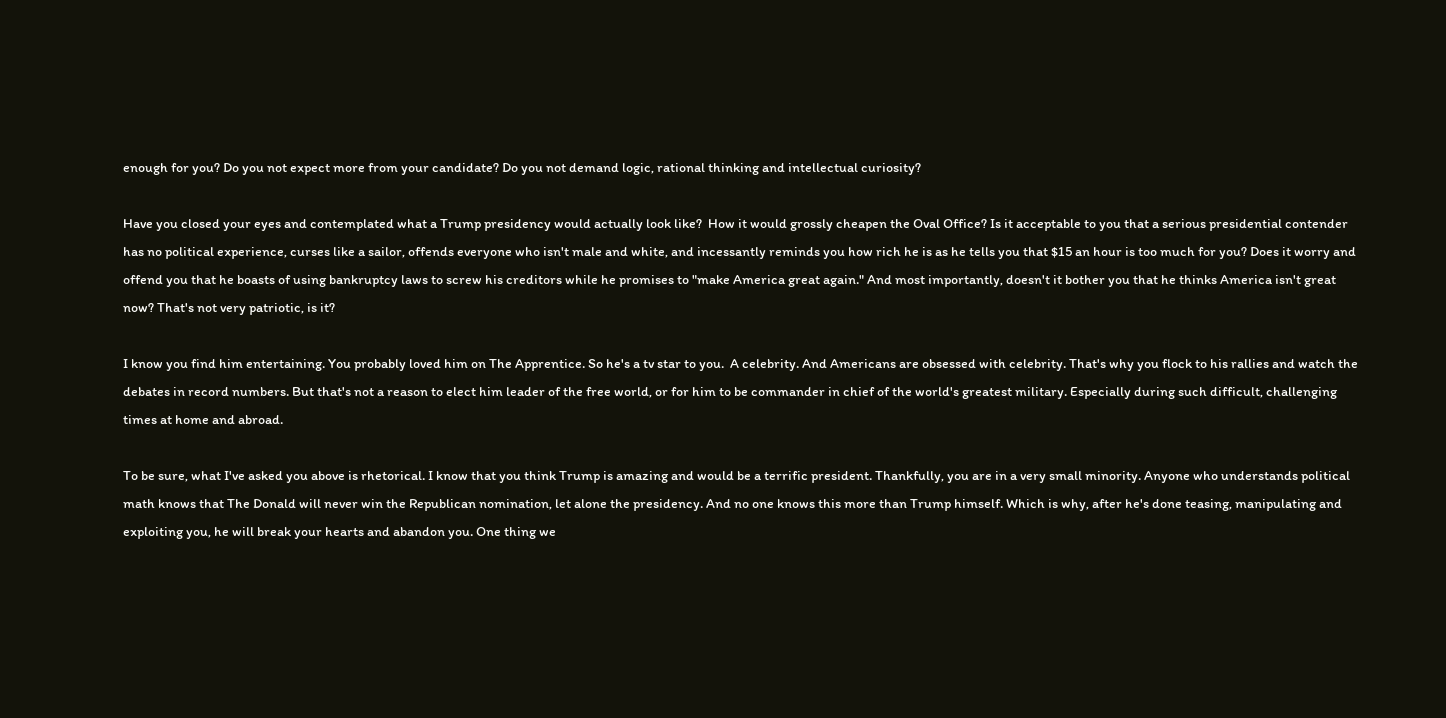enough for you? Do you not expect more from your candidate? Do you not demand logic, rational thinking and intellectual curiosity?

Have you closed your eyes and contemplated what a Trump presidency would actually look like?  How it would grossly cheapen the Oval Office? Is it acceptable to you that a serious presidential contender has no political experience, curses like a sailor, offends everyone who isn't male and white, and incessantly reminds you how rich he is as he tells you that $15 an hour is too much for you? Does it worry and offend you that he boasts of using bankruptcy laws to screw his creditors while he promises to "make America great again." And most importantly, doesn't it bother you that he thinks America isn't great now? That's not very patriotic, is it?

I know you find him entertaining. You probably loved him on The Apprentice. So he's a tv star to you.  A celebrity. And Americans are obsessed with celebrity. That's why you flock to his rallies and watch the debates in record numbers. But that's not a reason to elect him leader of the free world, or for him to be commander in chief of the world's greatest military. Especially during such difficult, challenging times at home and abroad.

To be sure, what I've asked you above is rhetorical. I know that you think Trump is amazing and would be a terrific president. Thankfully, you are in a very small minority. Anyone who understands political math knows that The Donald will never win the Republican nomination, let alone the presidency. And no one knows this more than Trump himself. Which is why, after he's done teasing, manipulating and exploiting you, he will break your hearts and abandon you. One thing we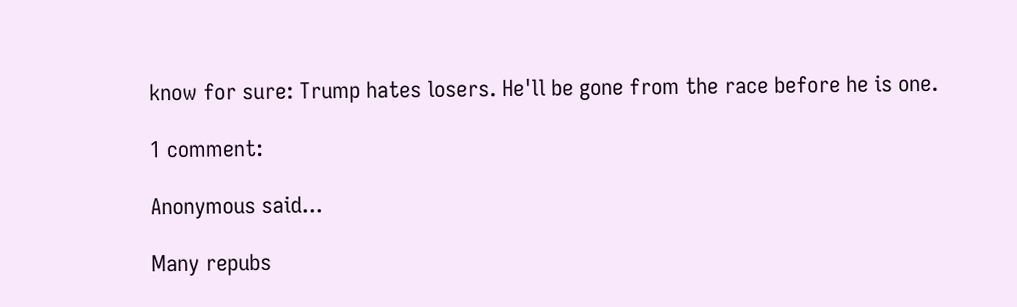know for sure: Trump hates losers. He'll be gone from the race before he is one.

1 comment:

Anonymous said...

Many repubs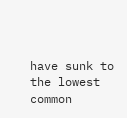have sunk to the lowest common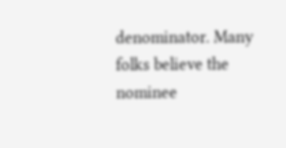denominator. Many folks believe the nominee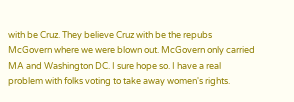with be Cruz. They believe Cruz with be the repubs McGovern where we were blown out. McGovern only carried MA and Washington DC. I sure hope so. I have a real problem with folks voting to take away women's rights.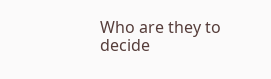Who are they to decide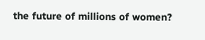the future of millions of women?